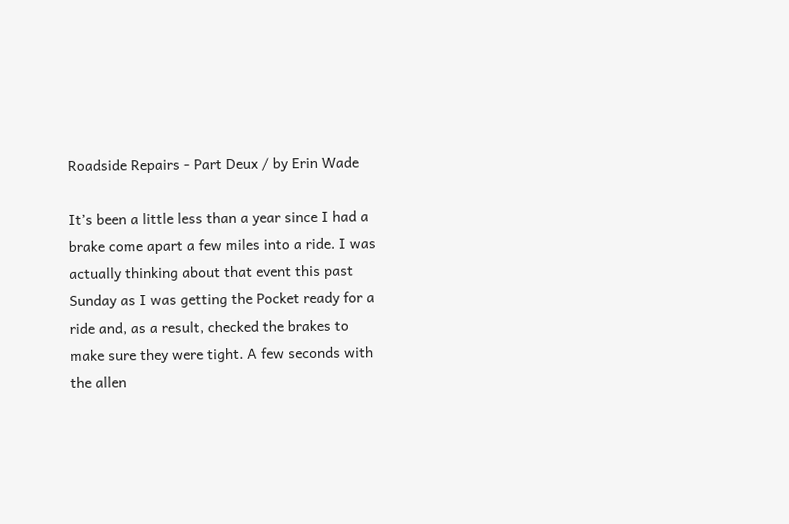Roadside Repairs - Part Deux / by Erin Wade

It’s been a little less than a year since I had a brake come apart a few miles into a ride. I was actually thinking about that event this past Sunday as I was getting the Pocket ready for a ride and, as a result, checked the brakes to make sure they were tight. A few seconds with the allen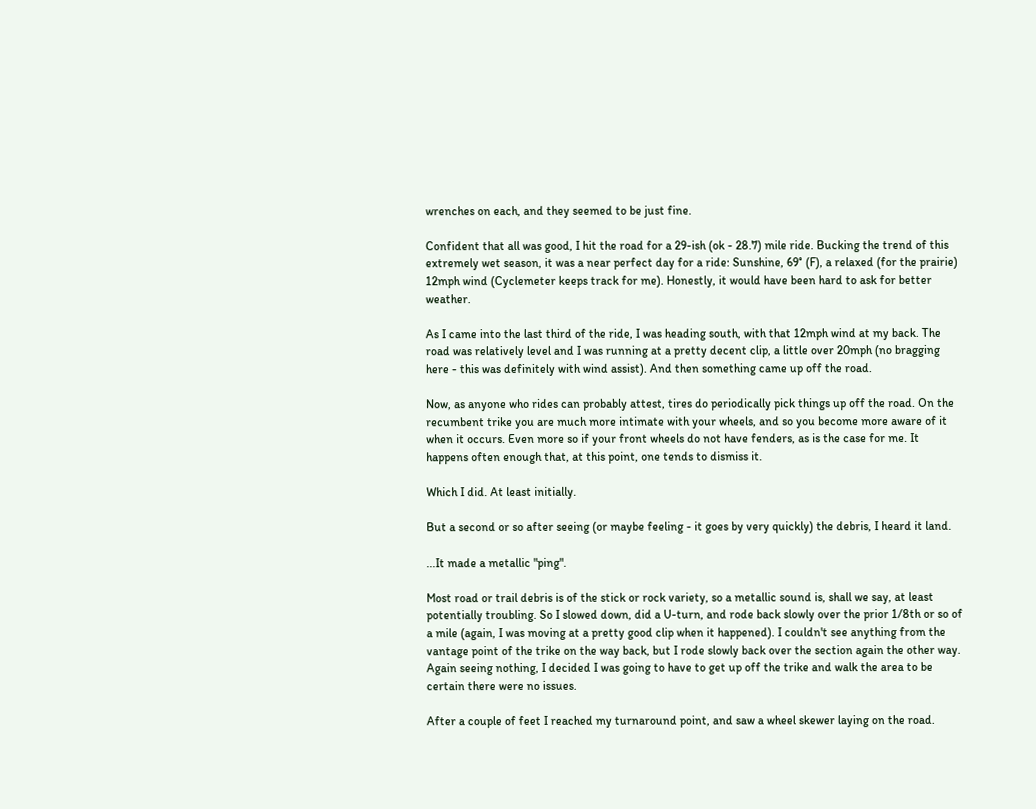wrenches on each, and they seemed to be just fine.

Confident that all was good, I hit the road for a 29-ish (ok - 28.7) mile ride. Bucking the trend of this extremely wet season, it was a near perfect day for a ride: Sunshine, 69° (F), a relaxed (for the prairie) 12mph wind (Cyclemeter keeps track for me). Honestly, it would have been hard to ask for better weather.

As I came into the last third of the ride, I was heading south, with that 12mph wind at my back. The road was relatively level and I was running at a pretty decent clip, a little over 20mph (no bragging here - this was definitely with wind assist). And then something came up off the road.

Now, as anyone who rides can probably attest, tires do periodically pick things up off the road. On the recumbent trike you are much more intimate with your wheels, and so you become more aware of it when it occurs. Even more so if your front wheels do not have fenders, as is the case for me. It happens often enough that, at this point, one tends to dismiss it.

Which I did. At least initially.

But a second or so after seeing (or maybe feeling - it goes by very quickly) the debris, I heard it land.

...It made a metallic "ping".

Most road or trail debris is of the stick or rock variety, so a metallic sound is, shall we say, at least potentially troubling. So I slowed down, did a U-turn, and rode back slowly over the prior 1/8th or so of a mile (again, I was moving at a pretty good clip when it happened). I couldn't see anything from the vantage point of the trike on the way back, but I rode slowly back over the section again the other way. Again seeing nothing, I decided I was going to have to get up off the trike and walk the area to be certain there were no issues.

After a couple of feet I reached my turnaround point, and saw a wheel skewer laying on the road.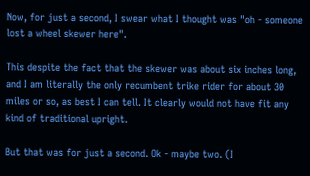Now, for just a second, I swear what I thought was "oh - someone lost a wheel skewer here".

This despite the fact that the skewer was about six inches long, and I am literally the only recumbent trike rider for about 30 miles or so, as best I can tell. It clearly would not have fit any kind of traditional upright.

But that was for just a second. Ok - maybe two. (I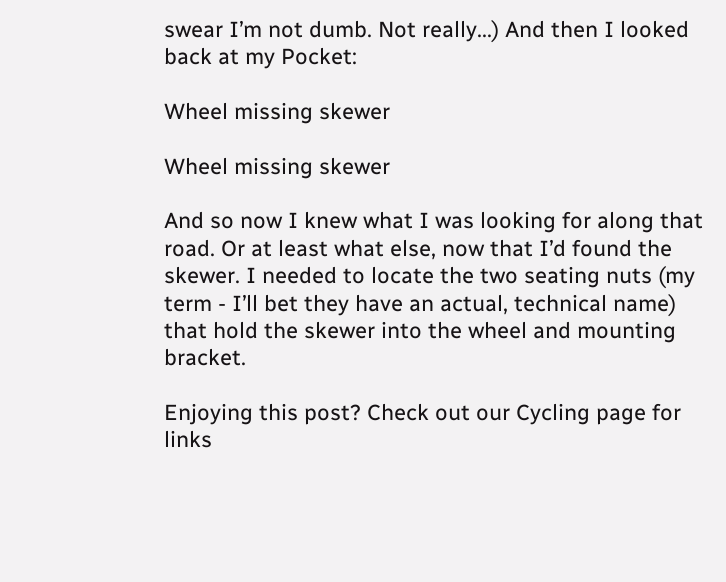swear I’m not dumb. Not really...) And then I looked back at my Pocket:

Wheel missing skewer

Wheel missing skewer

And so now I knew what I was looking for along that road. Or at least what else, now that I’d found the skewer. I needed to locate the two seating nuts (my term - I’ll bet they have an actual, technical name) that hold the skewer into the wheel and mounting bracket.

Enjoying this post? Check out our Cycling page for links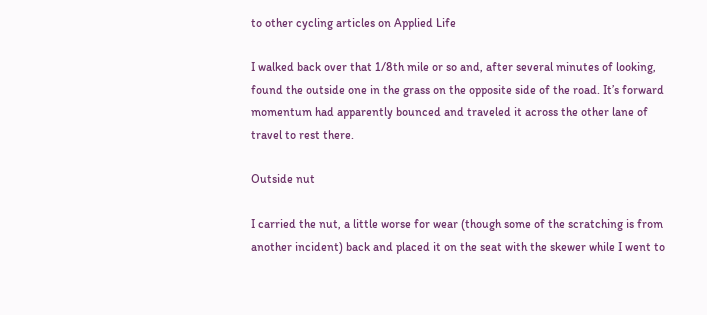to other cycling articles on Applied Life

I walked back over that 1/8th mile or so and, after several minutes of looking, found the outside one in the grass on the opposite side of the road. It’s forward momentum had apparently bounced and traveled it across the other lane of travel to rest there.

Outside nut

I carried the nut, a little worse for wear (though some of the scratching is from another incident) back and placed it on the seat with the skewer while I went to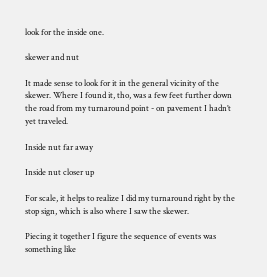look for the inside one.

skewer and nut

It made sense to look for it in the general vicinity of the skewer. Where I found it, tho, was a few feet further down the road from my turnaround point - on pavement I hadn’t yet traveled.

Inside nut far away

Inside nut closer up

For scale, it helps to realize I did my turnaround right by the stop sign, which is also where I saw the skewer.

Piecing it together I figure the sequence of events was something like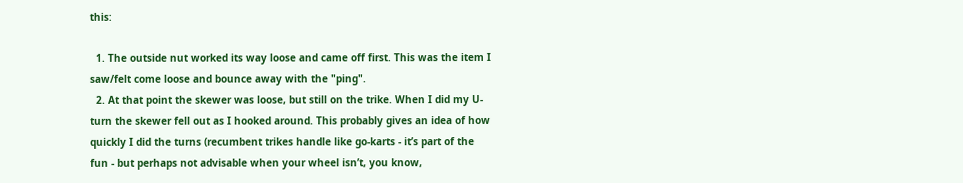this:

  1. The outside nut worked its way loose and came off first. This was the item I saw/felt come loose and bounce away with the "ping".
  2. At that point the skewer was loose, but still on the trike. When I did my U-turn the skewer fell out as I hooked around. This probably gives an idea of how quickly I did the turns (recumbent trikes handle like go-karts - it’s part of the fun - but perhaps not advisable when your wheel isn’t, you know,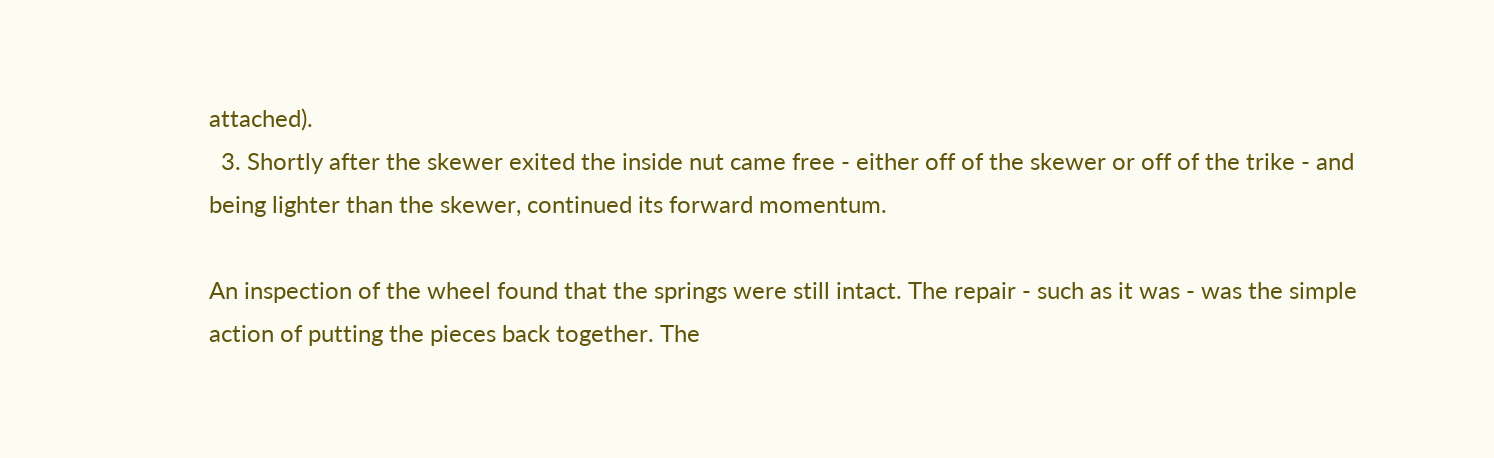attached).
  3. Shortly after the skewer exited the inside nut came free - either off of the skewer or off of the trike - and being lighter than the skewer, continued its forward momentum.

An inspection of the wheel found that the springs were still intact. The repair - such as it was - was the simple action of putting the pieces back together. The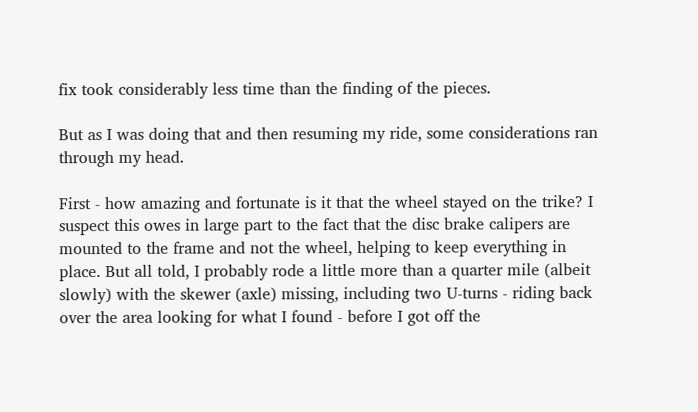fix took considerably less time than the finding of the pieces.

But as I was doing that and then resuming my ride, some considerations ran through my head.

First - how amazing and fortunate is it that the wheel stayed on the trike? I suspect this owes in large part to the fact that the disc brake calipers are mounted to the frame and not the wheel, helping to keep everything in place. But all told, I probably rode a little more than a quarter mile (albeit slowly) with the skewer (axle) missing, including two U-turns - riding back over the area looking for what I found - before I got off the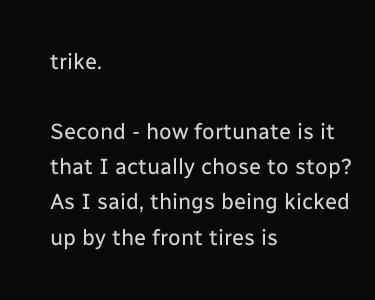trike.

Second - how fortunate is it that I actually chose to stop? As I said, things being kicked up by the front tires is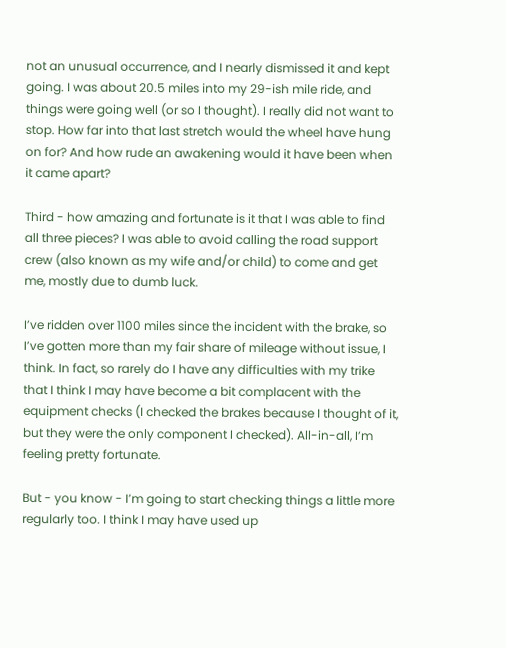not an unusual occurrence, and I nearly dismissed it and kept going. I was about 20.5 miles into my 29-ish mile ride, and things were going well (or so I thought). I really did not want to stop. How far into that last stretch would the wheel have hung on for? And how rude an awakening would it have been when it came apart?

Third - how amazing and fortunate is it that I was able to find all three pieces? I was able to avoid calling the road support crew (also known as my wife and/or child) to come and get me, mostly due to dumb luck.

I’ve ridden over 1100 miles since the incident with the brake, so I’ve gotten more than my fair share of mileage without issue, I think. In fact, so rarely do I have any difficulties with my trike that I think I may have become a bit complacent with the equipment checks (I checked the brakes because I thought of it, but they were the only component I checked). All-in-all, I’m feeling pretty fortunate.

But - you know - I’m going to start checking things a little more regularly too. I think I may have used up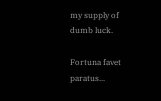my supply of dumb luck.

Fortuna favet paratus...